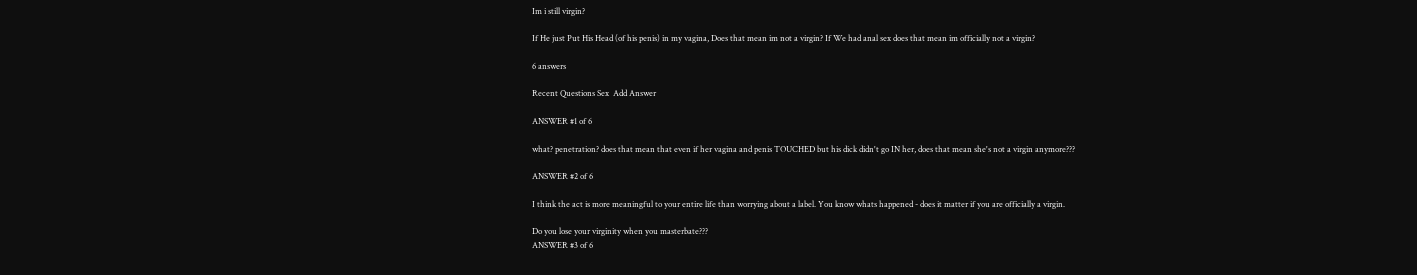Im i still virgin?

If He just Put His Head (of his penis) in my vagina, Does that mean im not a virgin? If We had anal sex does that mean im officially not a virgin?

6 answers

Recent Questions Sex  Add Answer

ANSWER #1 of 6

what? penetration? does that mean that even if her vagina and penis TOUCHED but his dick didn't go IN her, does that mean she's not a virgin anymore???

ANSWER #2 of 6

I think the act is more meaningful to your entire life than worrying about a label. You know whats happened - does it matter if you are officially a virgin.

Do you lose your virginity when you masterbate???
ANSWER #3 of 6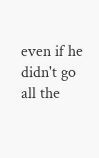even if he didn't go all the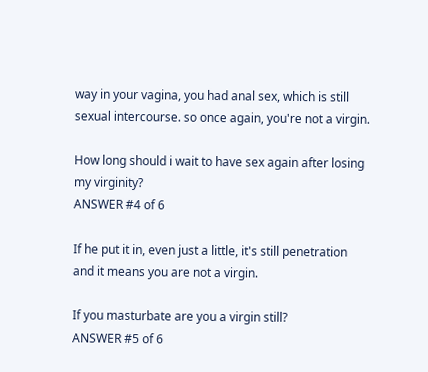way in your vagina, you had anal sex, which is still sexual intercourse. so once again, you're not a virgin.

How long should i wait to have sex again after losing my virginity?
ANSWER #4 of 6

If he put it in, even just a little, it's still penetration and it means you are not a virgin.

If you masturbate are you a virgin still?
ANSWER #5 of 6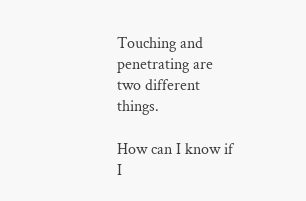Touching and penetrating are two different things.

How can I know if I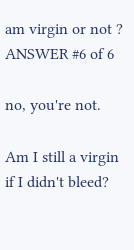am virgin or not ?
ANSWER #6 of 6

no, you're not.

Am I still a virgin if I didn't bleed?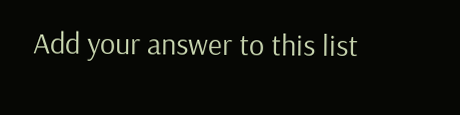Add your answer to this list